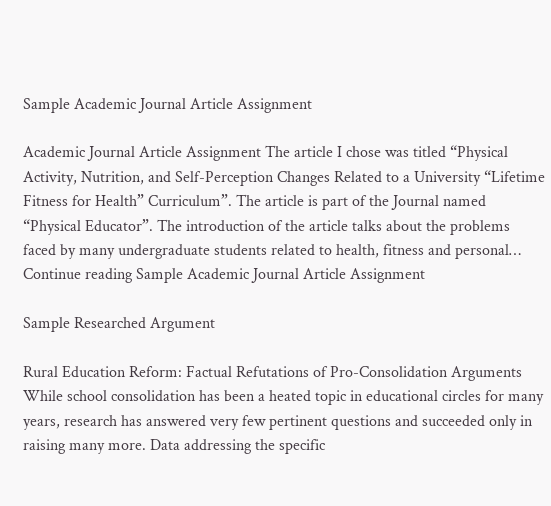Sample Academic Journal Article Assignment

Academic Journal Article Assignment The article I chose was titled “Physical Activity, Nutrition, and Self-Perception Changes Related to a University “Lifetime Fitness for Health” Curriculum”. The article is part of the Journal named “Physical Educator”. The introduction of the article talks about the problems faced by many undergraduate students related to health, fitness and personal… Continue reading Sample Academic Journal Article Assignment

Sample Researched Argument

Rural Education Reform: Factual Refutations of Pro-Consolidation Arguments While school consolidation has been a heated topic in educational circles for many years, research has answered very few pertinent questions and succeeded only in raising many more. Data addressing the specific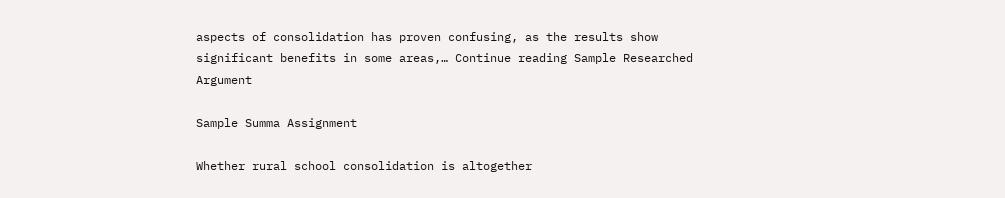aspects of consolidation has proven confusing, as the results show significant benefits in some areas,… Continue reading Sample Researched Argument

Sample Summa Assignment

Whether rural school consolidation is altogether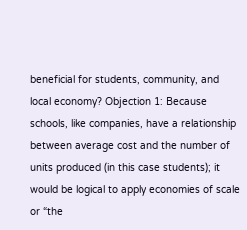beneficial for students, community, and local economy? Objection 1: Because schools, like companies, have a relationship between average cost and the number of units produced (in this case students); it would be logical to apply economies of scale or “the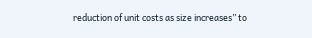reduction of unit costs as size increases” to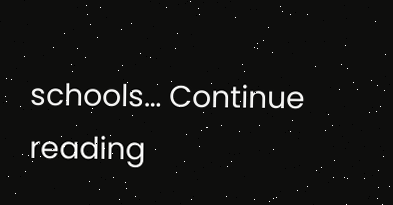schools… Continue reading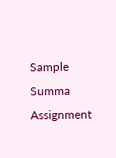Sample Summa Assignment